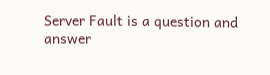Server Fault is a question and answer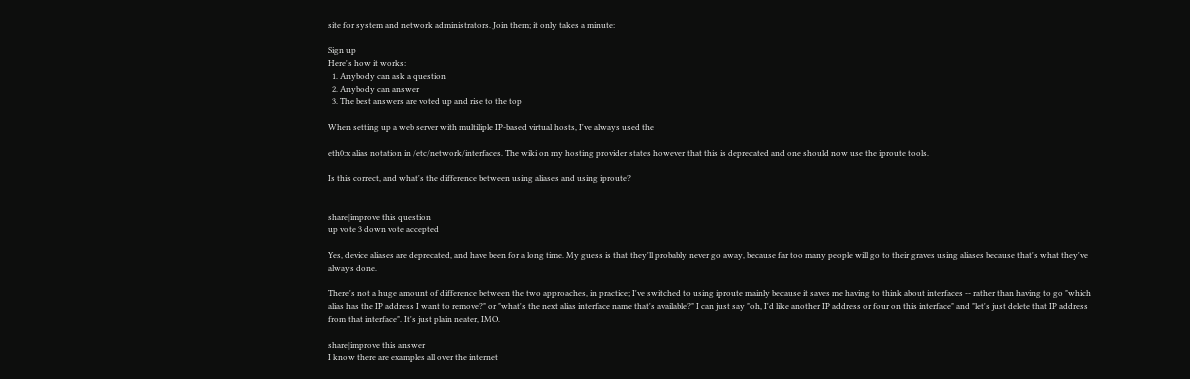site for system and network administrators. Join them; it only takes a minute:

Sign up
Here's how it works:
  1. Anybody can ask a question
  2. Anybody can answer
  3. The best answers are voted up and rise to the top

When setting up a web server with multiliple IP-based virtual hosts, I've always used the

eth0:x alias notation in /etc/network/interfaces. The wiki on my hosting provider states however that this is deprecated and one should now use the iproute tools.

Is this correct, and what's the difference between using aliases and using iproute?


share|improve this question
up vote 3 down vote accepted

Yes, device aliases are deprecated, and have been for a long time. My guess is that they'll probably never go away, because far too many people will go to their graves using aliases because that's what they've always done.

There's not a huge amount of difference between the two approaches, in practice; I've switched to using iproute mainly because it saves me having to think about interfaces -- rather than having to go "which alias has the IP address I want to remove?" or "what's the next alias interface name that's available?" I can just say "oh, I'd like another IP address or four on this interface" and "let's just delete that IP address from that interface". It's just plain neater, IMO.

share|improve this answer
I know there are examples all over the internet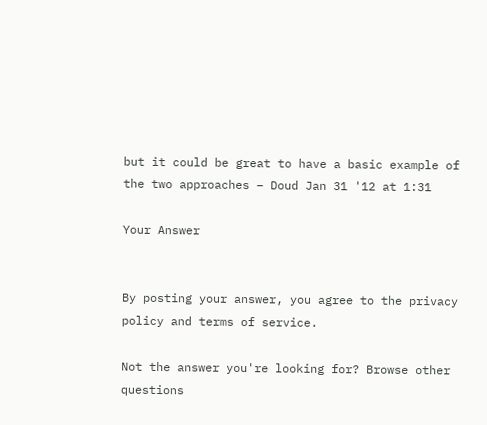but it could be great to have a basic example of the two approaches – Doud Jan 31 '12 at 1:31

Your Answer


By posting your answer, you agree to the privacy policy and terms of service.

Not the answer you're looking for? Browse other questions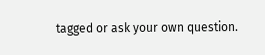tagged or ask your own question.